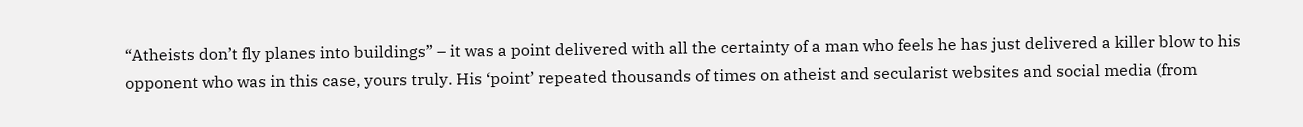“Atheists don’t fly planes into buildings” – it was a point delivered with all the certainty of a man who feels he has just delivered a killer blow to his opponent who was in this case, yours truly. His ‘point’ repeated thousands of times on atheist and secularist websites and social media (from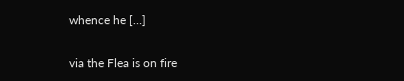whence he […]

via the Flea is on fire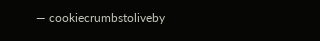— cookiecrumbstoliveby